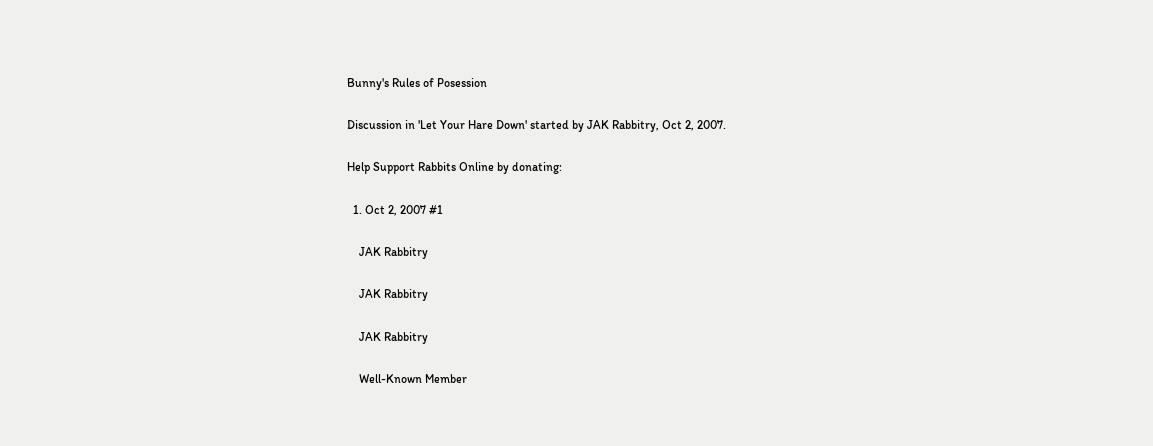Bunny's Rules of Posession

Discussion in 'Let Your Hare Down' started by JAK Rabbitry, Oct 2, 2007.

Help Support Rabbits Online by donating:

  1. Oct 2, 2007 #1

    JAK Rabbitry

    JAK Rabbitry

    JAK Rabbitry

    Well-Known Member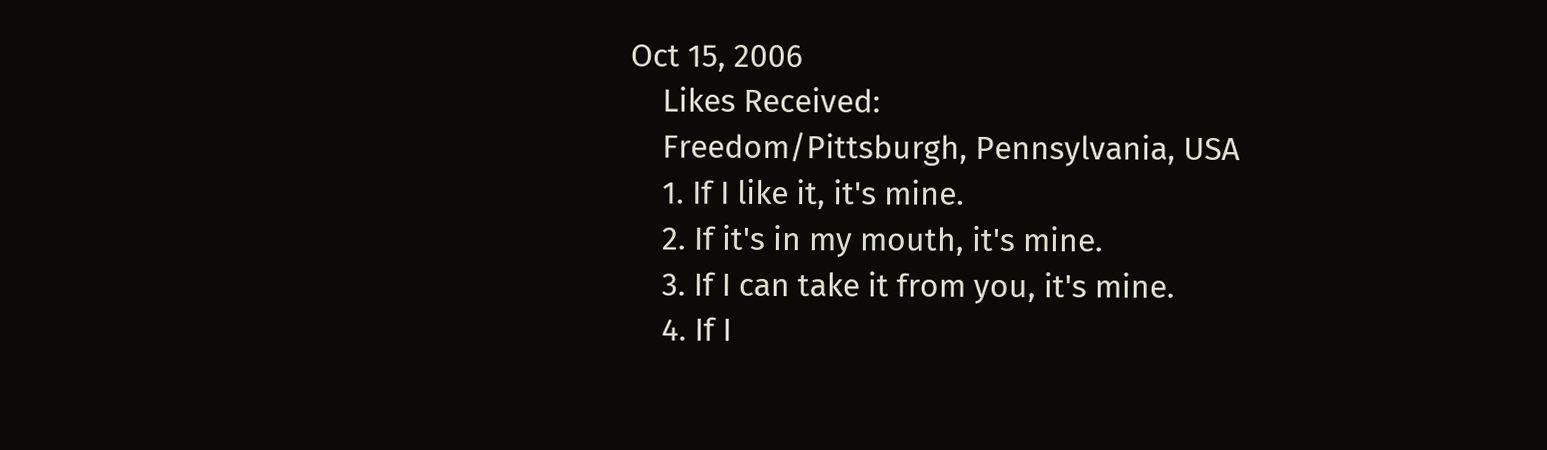Oct 15, 2006
    Likes Received:
    Freedom/Pittsburgh, Pennsylvania, USA
    1. If I like it, it's mine.
    2. If it's in my mouth, it's mine.
    3. If I can take it from you, it's mine.
    4. If I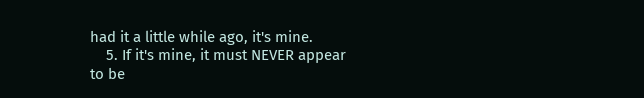had it a little while ago, it's mine.
    5. If it's mine, it must NEVER appear to be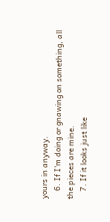yours in anyway.
    6. If I'm doing or gnawing on something, all the pieces are mine.
    7. If it looks just like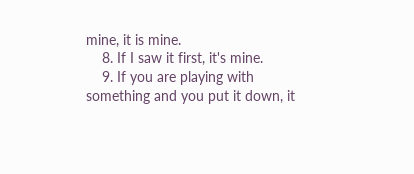mine, it is mine.
    8. If I saw it first, it's mine.
    9. If you are playing with something and you put it down, it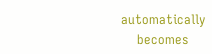automatically
    becomes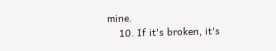mine.
    10. If it's broken, it's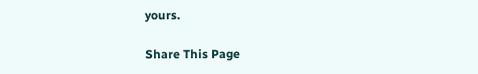yours.

Share This Page